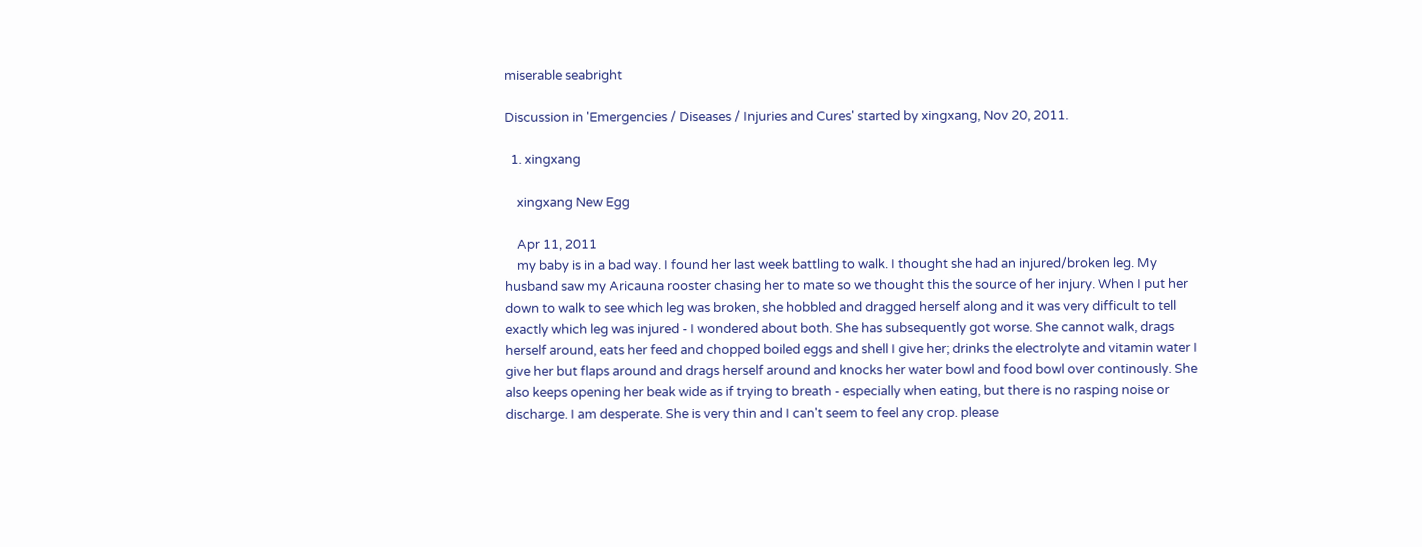miserable seabright

Discussion in 'Emergencies / Diseases / Injuries and Cures' started by xingxang, Nov 20, 2011.

  1. xingxang

    xingxang New Egg

    Apr 11, 2011
    my baby is in a bad way. I found her last week battling to walk. I thought she had an injured/broken leg. My husband saw my Aricauna rooster chasing her to mate so we thought this the source of her injury. When I put her down to walk to see which leg was broken, she hobbled and dragged herself along and it was very difficult to tell exactly which leg was injured - I wondered about both. She has subsequently got worse. She cannot walk, drags herself around, eats her feed and chopped boiled eggs and shell I give her; drinks the electrolyte and vitamin water I give her but flaps around and drags herself around and knocks her water bowl and food bowl over continously. She also keeps opening her beak wide as if trying to breath - especially when eating, but there is no rasping noise or discharge. I am desperate. She is very thin and I can't seem to feel any crop. please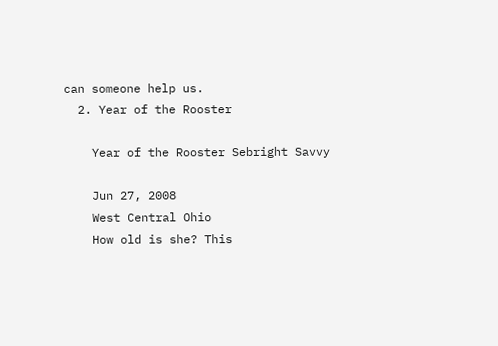can someone help us.
  2. Year of the Rooster

    Year of the Rooster Sebright Savvy

    Jun 27, 2008
    West Central Ohio
    How old is she? This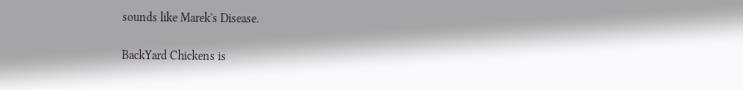sounds like Marek's Disease.

BackYard Chickens is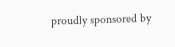proudly sponsored by